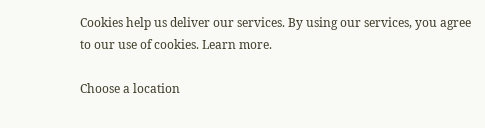Cookies help us deliver our services. By using our services, you agree to our use of cookies. Learn more.

Choose a location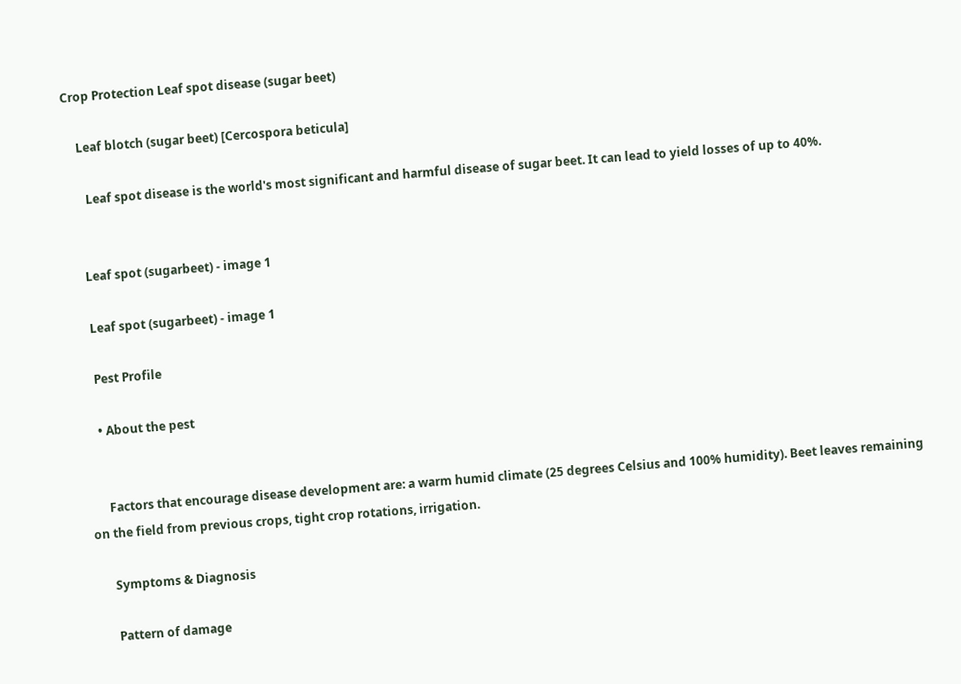Crop Protection Leaf spot disease (sugar beet)

    Leaf blotch (sugar beet) [Cercospora beticula]

      Leaf spot disease is the world's most significant and harmful disease of sugar beet. It can lead to yield losses of up to 40%.


    Leaf spot (sugarbeet) - image 1

    Leaf spot (sugarbeet) - image 1

    Pest Profile

    • About the pest


      Factors that encourage disease development are: a warm humid climate (25 degrees Celsius and 100% humidity). Beet leaves remaining on the field from previous crops, tight crop rotations, irrigation.

      Symptoms & Diagnosis

      Pattern of damage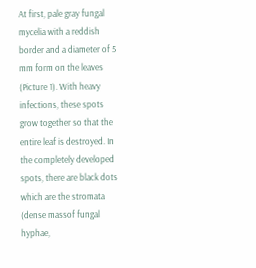At first, pale gray fungal mycelia with a reddish border and a diameter of 5 mm form on the leaves (Picture 1). With heavy infections, these spots grow together so that the entire leaf is destroyed. In the completely developed spots, there are black dots which are the stromata (dense massof fungal hyphae,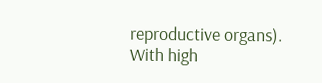reproductive organs). With high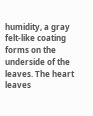humidity, a gray felt-like coating forms on the underside of the leaves. The heart leaves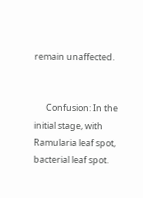remain unaffected.


      Confusion: In the initial stage, with Ramularia leaf spot, bacterial leaf spot.